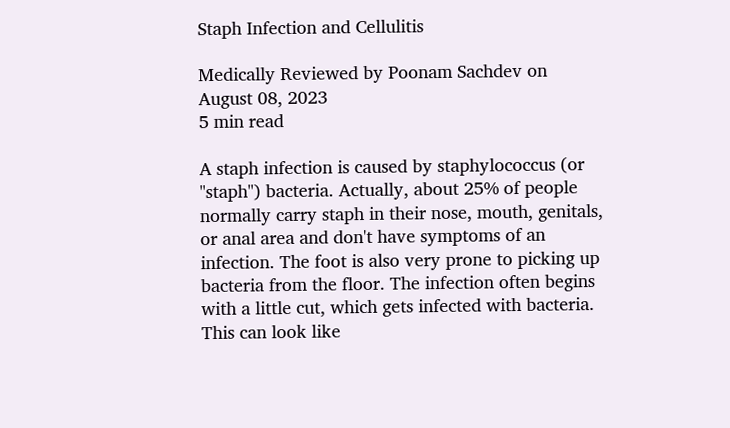Staph Infection and Cellulitis

Medically Reviewed by Poonam Sachdev on August 08, 2023
5 min read

A staph infection is caused by staphylococcus (or "staph") bacteria. Actually, about 25% of people normally carry staph in their nose, mouth, genitals, or anal area and don't have symptoms of an infection. The foot is also very prone to picking up bacteria from the floor. The infection often begins with a little cut, which gets infected with bacteria. This can look like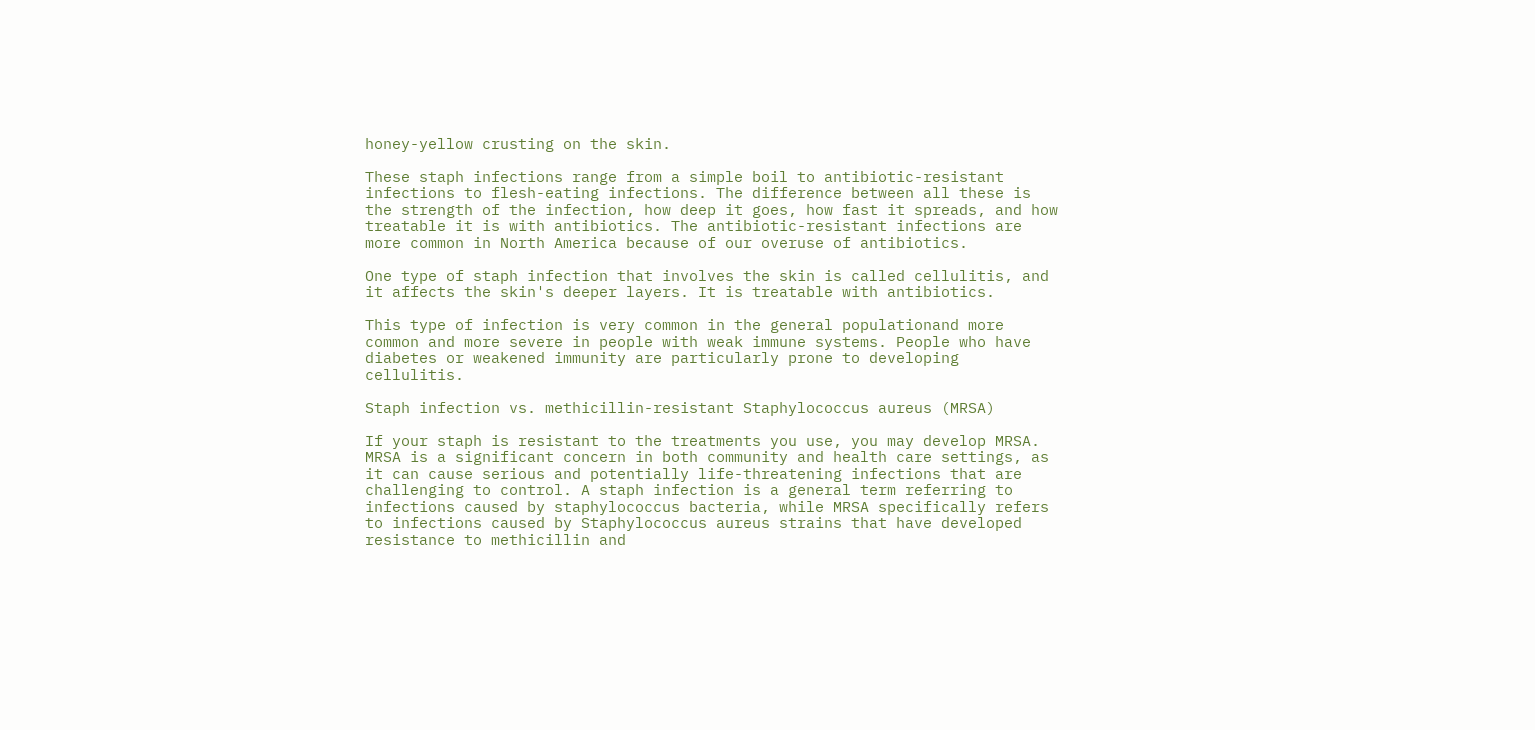honey-yellow crusting on the skin.

These staph infections range from a simple boil to antibiotic-resistant infections to flesh-eating infections. The difference between all these is the strength of the infection, how deep it goes, how fast it spreads, and how treatable it is with antibiotics. The antibiotic-resistant infections are more common in North America because of our overuse of antibiotics.

One type of staph infection that involves the skin is called cellulitis, and it affects the skin's deeper layers. It is treatable with antibiotics.

This type of infection is very common in the general populationand more common and more severe in people with weak immune systems. People who have diabetes or weakened immunity are particularly prone to developing cellulitis.

Staph infection vs. methicillin-resistant Staphylococcus aureus (MRSA)

If your staph is resistant to the treatments you use, you may develop MRSA. MRSA is a significant concern in both community and health care settings, as it can cause serious and potentially life-threatening infections that are challenging to control. A staph infection is a general term referring to infections caused by staphylococcus bacteria, while MRSA specifically refers to infections caused by Staphylococcus aureus strains that have developed resistance to methicillin and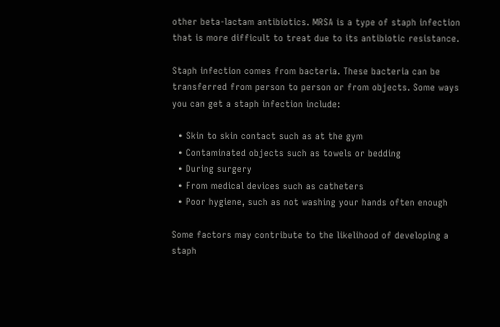other beta-lactam antibiotics. MRSA is a type of staph infection that is more difficult to treat due to its antibiotic resistance.

Staph infection comes from bacteria. These bacteria can be transferred from person to person or from objects. Some ways you can get a staph infection include:

  • Skin to skin contact such as at the gym
  • Contaminated objects such as towels or bedding
  • During surgery
  • From medical devices such as catheters
  • Poor hygiene, such as not washing your hands often enough

Some factors may contribute to the likelihood of developing a staph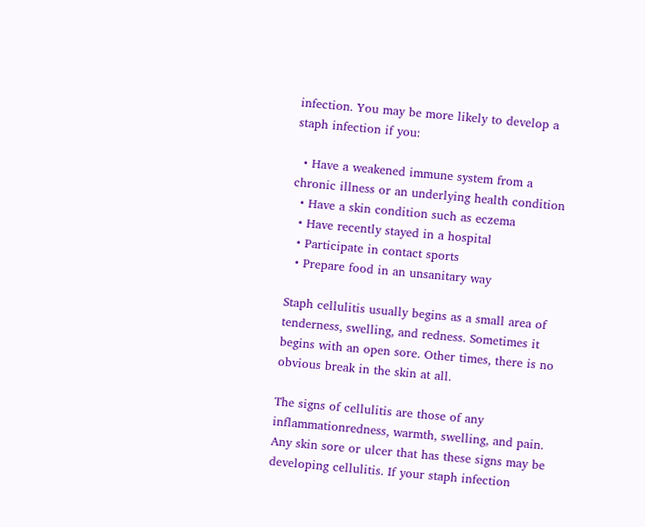infection. You may be more likely to develop a staph infection if you:

  • Have a weakened immune system from a chronic illness or an underlying health condition
  • Have a skin condition such as eczema
  • Have recently stayed in a hospital
  • Participate in contact sports
  • Prepare food in an unsanitary way

Staph cellulitis usually begins as a small area of tenderness, swelling, and redness. Sometimes it begins with an open sore. Other times, there is no obvious break in the skin at all.

The signs of cellulitis are those of any inflammationredness, warmth, swelling, and pain. Any skin sore or ulcer that has these signs may be developing cellulitis. If your staph infection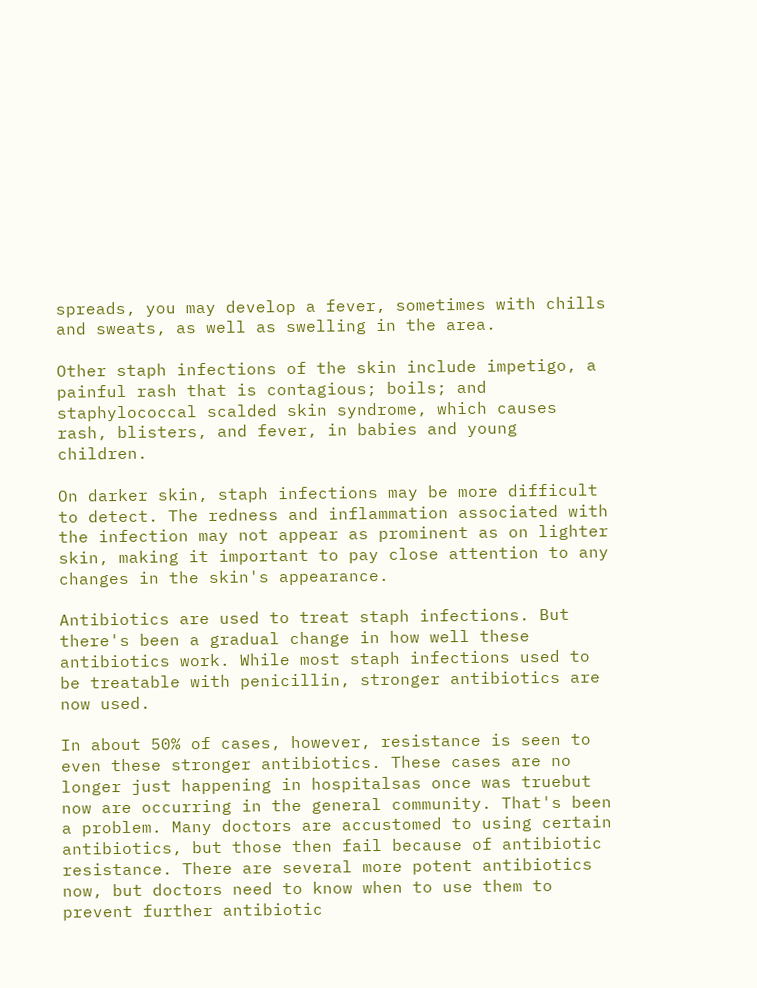spreads, you may develop a fever, sometimes with chills and sweats, as well as swelling in the area.

Other staph infections of the skin include impetigo, a painful rash that is contagious; boils; and staphylococcal scalded skin syndrome, which causes rash, blisters, and fever, in babies and young children.

On darker skin, staph infections may be more difficult to detect. The redness and inflammation associated with the infection may not appear as prominent as on lighter skin, making it important to pay close attention to any changes in the skin's appearance.

Antibiotics are used to treat staph infections. But there's been a gradual change in how well these antibiotics work. While most staph infections used to be treatable with penicillin, stronger antibiotics are now used.

In about 50% of cases, however, resistance is seen to even these stronger antibiotics. These cases are no longer just happening in hospitalsas once was truebut now are occurring in the general community. That's been a problem. Many doctors are accustomed to using certain antibiotics, but those then fail because of antibiotic resistance. There are several more potent antibiotics now, but doctors need to know when to use them to prevent further antibiotic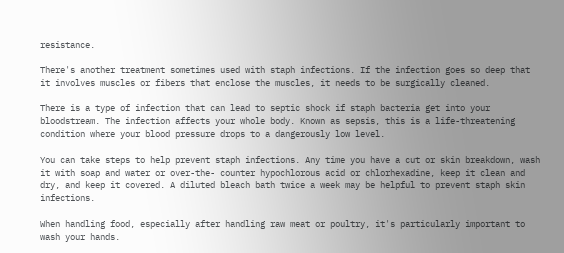resistance.

There's another treatment sometimes used with staph infections. If the infection goes so deep that it involves muscles or fibers that enclose the muscles, it needs to be surgically cleaned.

There is a type of infection that can lead to septic shock if staph bacteria get into your bloodstream. The infection affects your whole body. Known as sepsis, this is a life-threatening condition where your blood pressure drops to a dangerously low level.

You can take steps to help prevent staph infections. Any time you have a cut or skin breakdown, wash it with soap and water or over-the- counter hypochlorous acid or chlorhexadine, keep it clean and dry, and keep it covered. A diluted bleach bath twice a week may be helpful to prevent staph skin infections.

When handling food, especially after handling raw meat or poultry, it's particularly important to wash your hands.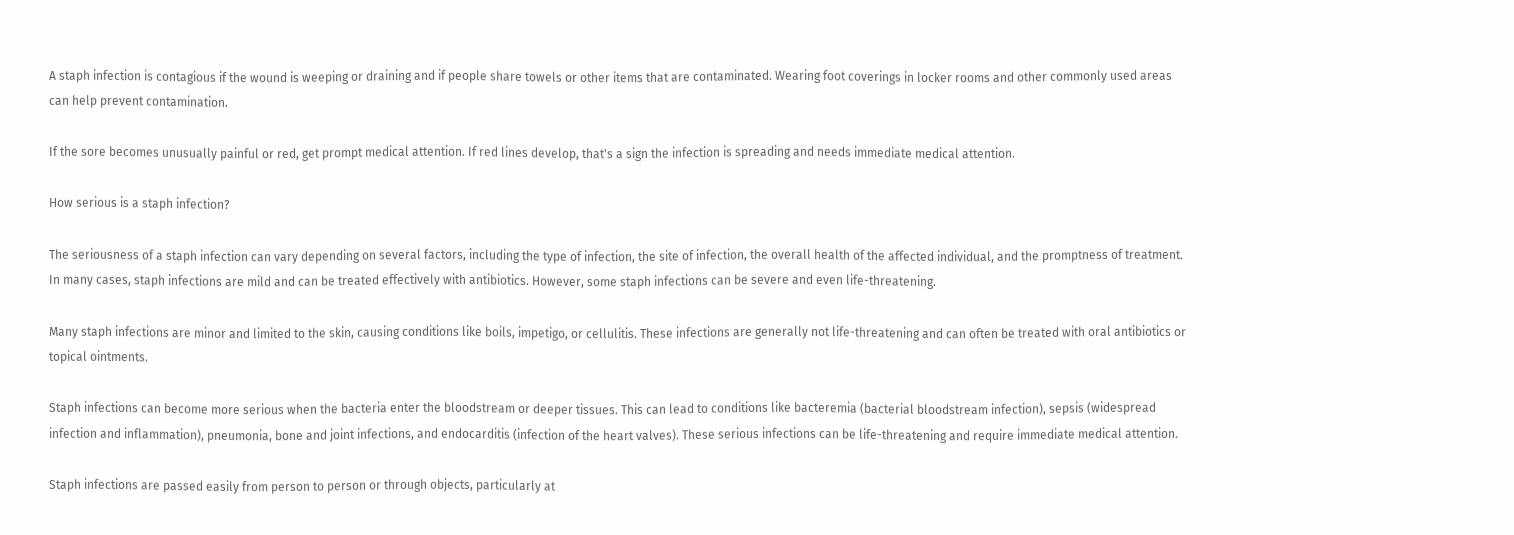A staph infection is contagious if the wound is weeping or draining and if people share towels or other items that are contaminated. Wearing foot coverings in locker rooms and other commonly used areas can help prevent contamination.

If the sore becomes unusually painful or red, get prompt medical attention. If red lines develop, that's a sign the infection is spreading and needs immediate medical attention.

How serious is a staph infection?

The seriousness of a staph infection can vary depending on several factors, including the type of infection, the site of infection, the overall health of the affected individual, and the promptness of treatment. In many cases, staph infections are mild and can be treated effectively with antibiotics. However, some staph infections can be severe and even life-threatening.

Many staph infections are minor and limited to the skin, causing conditions like boils, impetigo, or cellulitis. These infections are generally not life-threatening and can often be treated with oral antibiotics or topical ointments.

Staph infections can become more serious when the bacteria enter the bloodstream or deeper tissues. This can lead to conditions like bacteremia (bacterial bloodstream infection), sepsis (widespread infection and inflammation), pneumonia, bone and joint infections, and endocarditis (infection of the heart valves). These serious infections can be life-threatening and require immediate medical attention.

Staph infections are passed easily from person to person or through objects, particularly at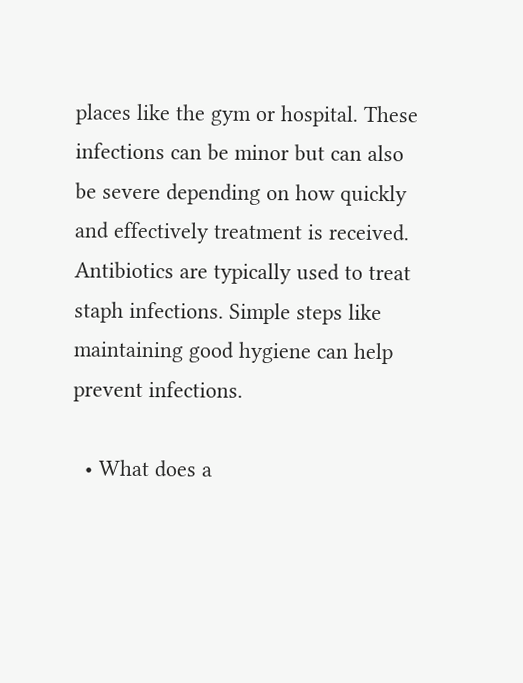places like the gym or hospital. These infections can be minor but can also be severe depending on how quickly and effectively treatment is received. Antibiotics are typically used to treat staph infections. Simple steps like maintaining good hygiene can help prevent infections.

  • What does a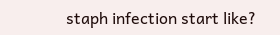staph infection start like?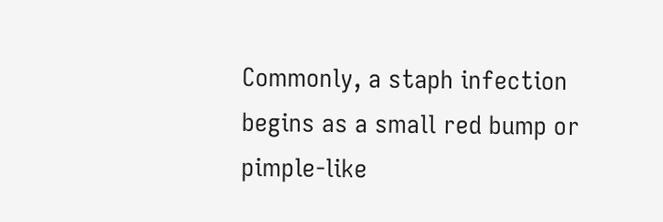Commonly, a staph infection begins as a small red bump or pimple-like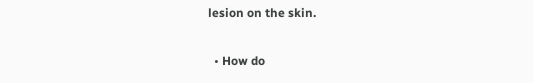lesion on the skin.

  • How do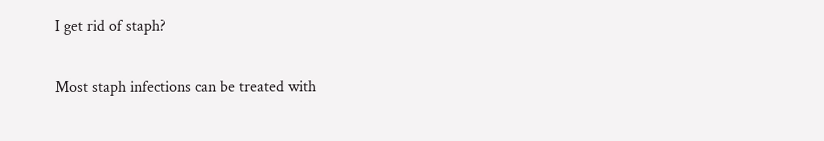I get rid of staph?

Most staph infections can be treated with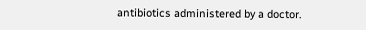antibiotics administered by a doctor.